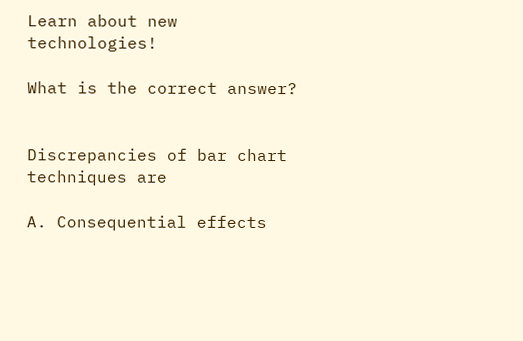Learn about new technologies!

What is the correct answer?


Discrepancies of bar chart techniques are

A. Consequential effects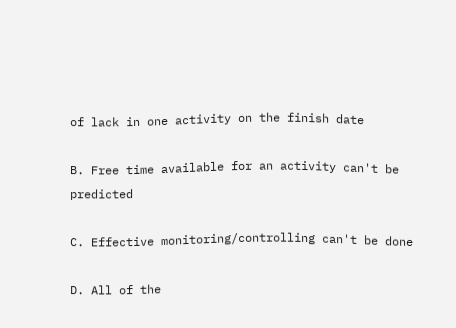of lack in one activity on the finish date

B. Free time available for an activity can't be predicted

C. Effective monitoring/controlling can't be done

D. All of the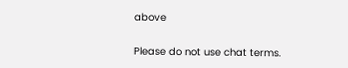above

Please do not use chat terms.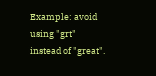Example: avoid using "grt" instead of "great".